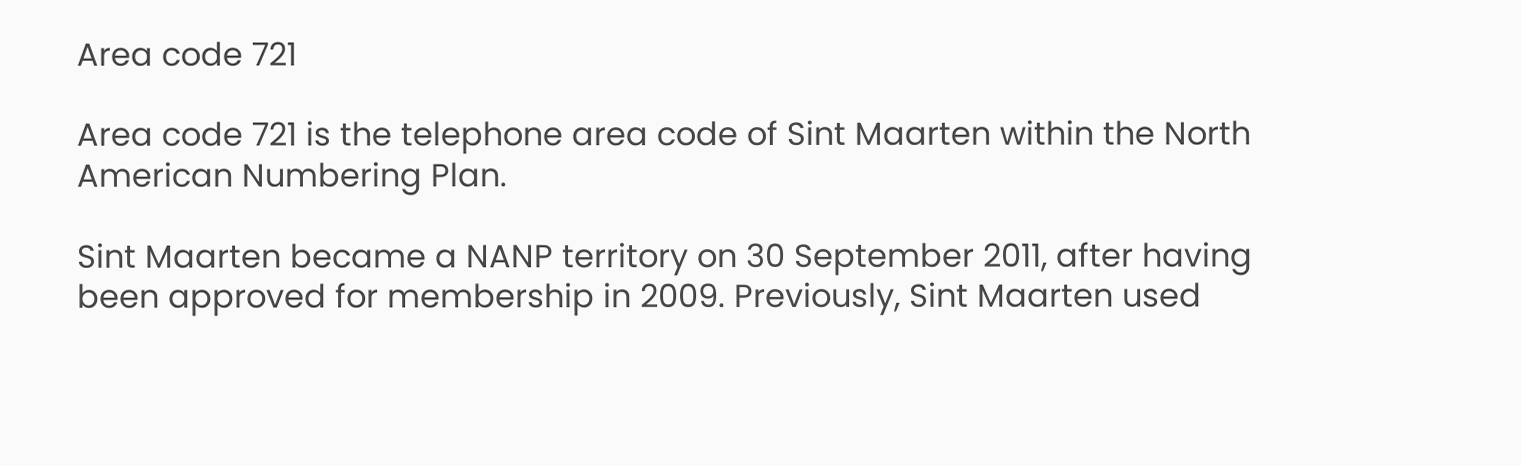Area code 721

Area code 721 is the telephone area code of Sint Maarten within the North American Numbering Plan.

Sint Maarten became a NANP territory on 30 September 2011, after having been approved for membership in 2009. Previously, Sint Maarten used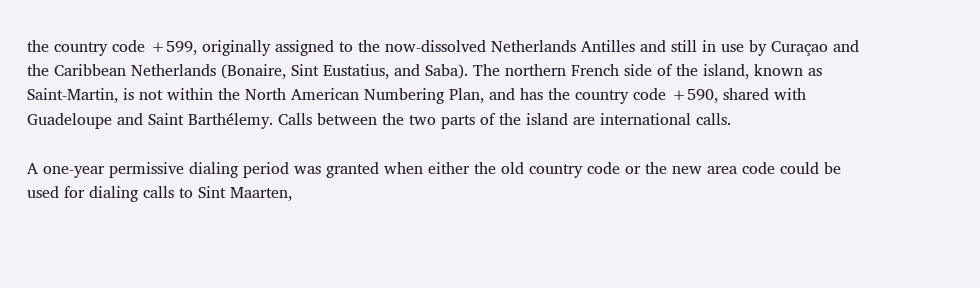the country code +599, originally assigned to the now-dissolved Netherlands Antilles and still in use by Curaçao and the Caribbean Netherlands (Bonaire, Sint Eustatius, and Saba). The northern French side of the island, known as Saint-Martin, is not within the North American Numbering Plan, and has the country code +590, shared with Guadeloupe and Saint Barthélemy. Calls between the two parts of the island are international calls.

A one-year permissive dialing period was granted when either the old country code or the new area code could be used for dialing calls to Sint Maarten,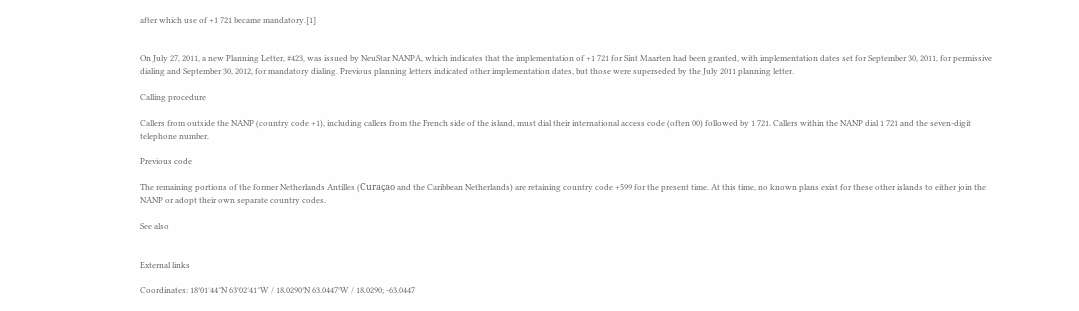after which use of +1 721 became mandatory.[1]


On July 27, 2011, a new Planning Letter, #423, was issued by NeuStar NANPA, which indicates that the implementation of +1 721 for Sint Maarten had been granted, with implementation dates set for September 30, 2011, for permissive dialing and September 30, 2012, for mandatory dialing. Previous planning letters indicated other implementation dates, but those were superseded by the July 2011 planning letter.

Calling procedure

Callers from outside the NANP (country code +1), including callers from the French side of the island, must dial their international access code (often 00) followed by 1 721. Callers within the NANP dial 1 721 and the seven-digit telephone number.

Previous code

The remaining portions of the former Netherlands Antilles (Curaçao and the Caribbean Netherlands) are retaining country code +599 for the present time. At this time, no known plans exist for these other islands to either join the NANP or adopt their own separate country codes.

See also


External links

Coordinates: 18°01′44″N 63°02′41″W / 18.0290°N 63.0447°W / 18.0290; -63.0447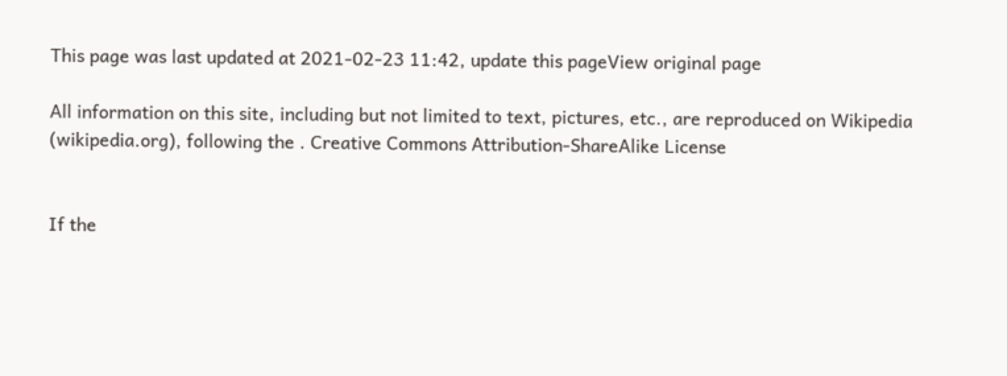This page was last updated at 2021-02-23 11:42, update this pageView original page

All information on this site, including but not limited to text, pictures, etc., are reproduced on Wikipedia (wikipedia.org), following the . Creative Commons Attribution-ShareAlike License


If the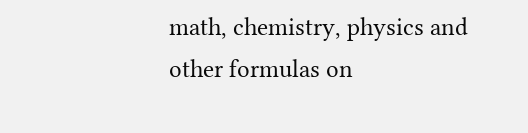math, chemistry, physics and other formulas on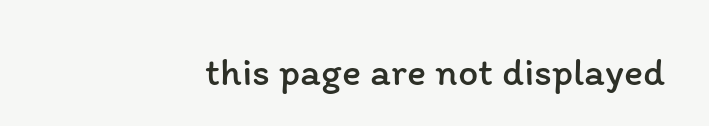this page are not displayed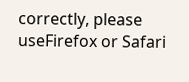correctly, please useFirefox or Safari